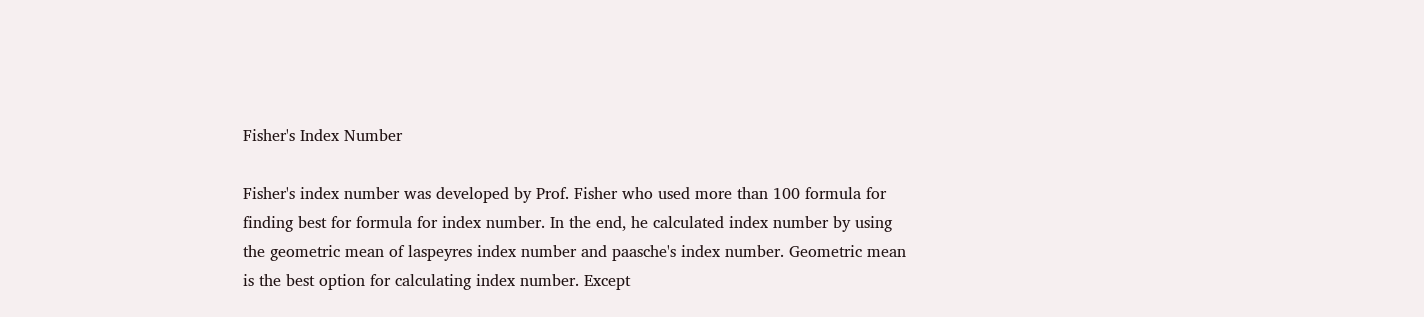Fisher's Index Number

Fisher's index number was developed by Prof. Fisher who used more than 100 formula for finding best for formula for index number. In the end, he calculated index number by using the geometric mean of laspeyres index number and paasche's index number. Geometric mean is the best option for calculating index number. Except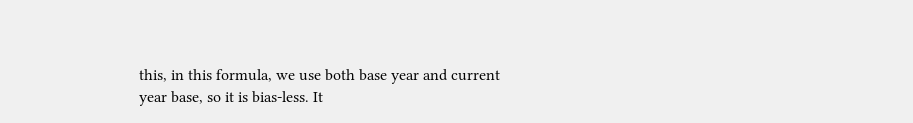this, in this formula, we use both base year and current year base, so it is bias-less. It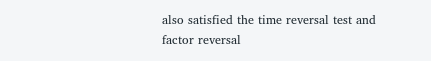also satisfied the time reversal test and factor reversal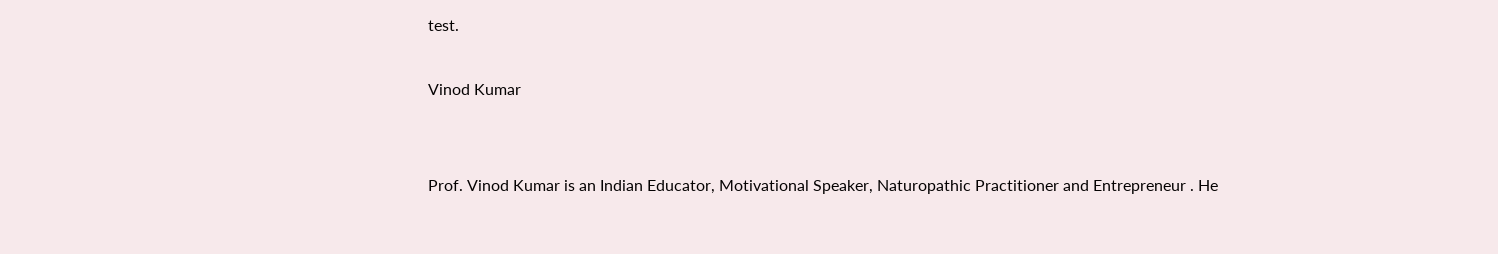test.

Vinod Kumar


Prof. Vinod Kumar is an Indian Educator, Motivational Speaker, Naturopathic Practitioner and Entrepreneur . He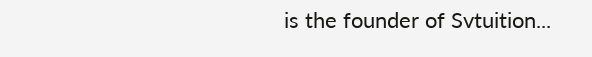is the founder of Svtuition...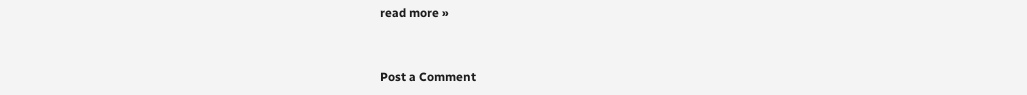read more »


Post a Comment